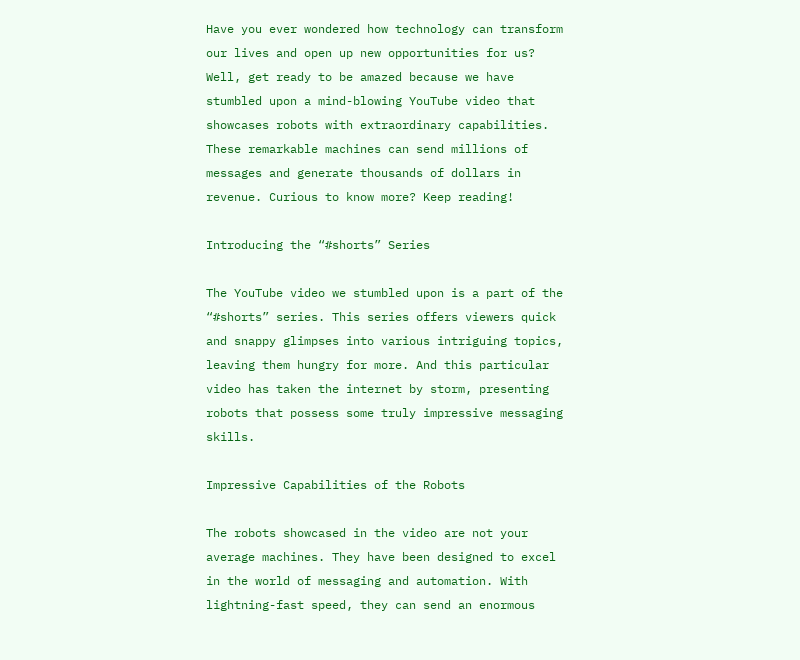Have you ever wondered how technology can transform our lives and open up new opportunities for us? Well, get ready to be amazed because we have stumbled upon a mind-blowing YouTube video that showcases robots with extraordinary capabilities. These remarkable machines can send millions of messages and generate thousands of dollars in revenue. Curious to know more? Keep reading!

Introducing the “#shorts” Series

The YouTube video we stumbled upon is a part of the “#shorts” series. This series offers viewers quick and snappy glimpses into various intriguing topics, leaving them hungry for more. And this particular video has taken the internet by storm, presenting robots that possess some truly impressive messaging skills.

Impressive Capabilities of the Robots

The robots showcased in the video are not your average machines. They have been designed to excel in the world of messaging and automation. With lightning-fast speed, they can send an enormous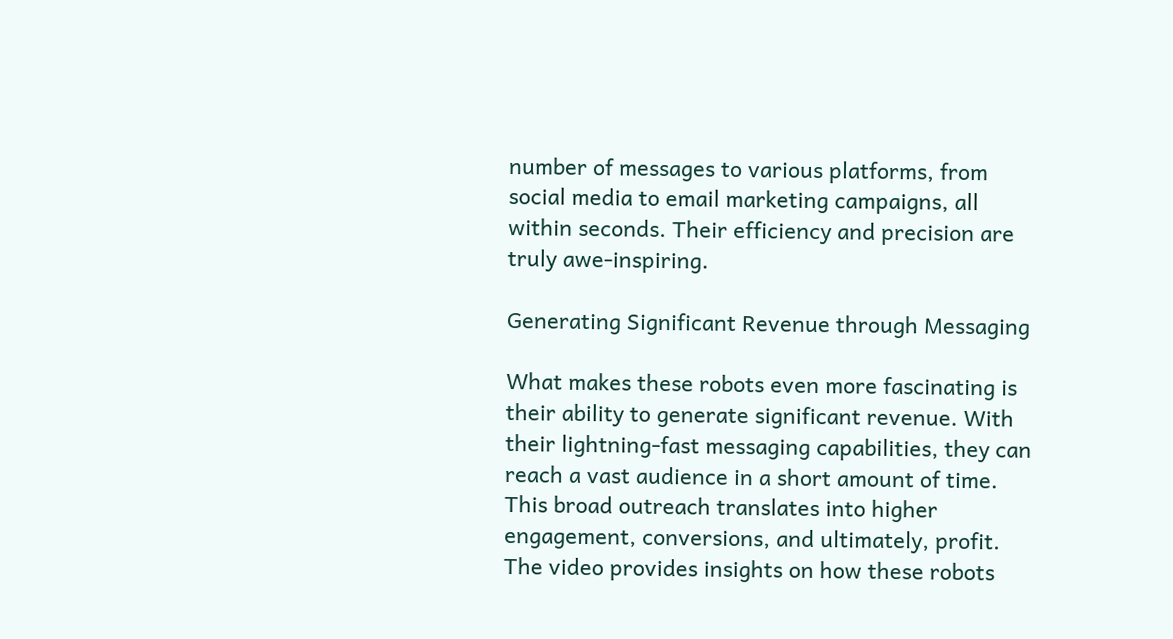number of messages to various platforms, from social media to email marketing campaigns, all within seconds. Their efficiency and precision are truly awe-inspiring.

Generating Significant Revenue through Messaging

What makes these robots even more fascinating is their ability to generate significant revenue. With their lightning-fast messaging capabilities, they can reach a vast audience in a short amount of time. This broad outreach translates into higher engagement, conversions, and ultimately, profit. The video provides insights on how these robots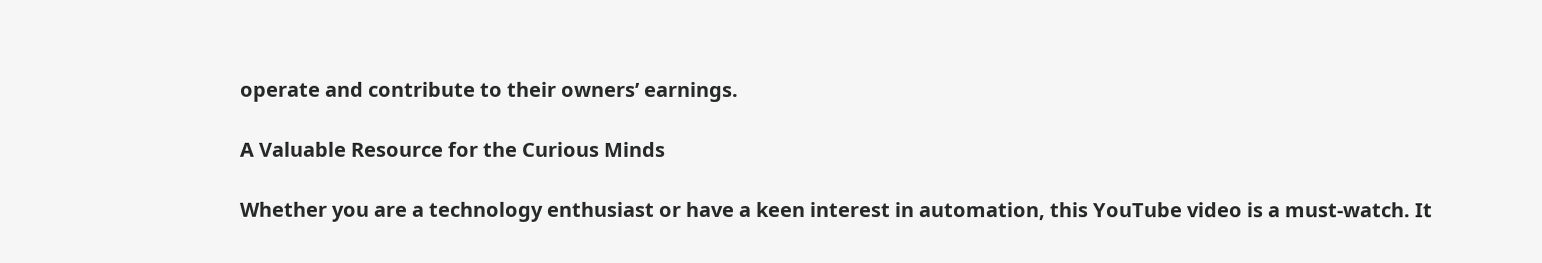operate and contribute to their owners’ earnings.

A Valuable Resource for the Curious Minds

Whether you are a technology enthusiast or have a keen interest in automation, this YouTube video is a must-watch. It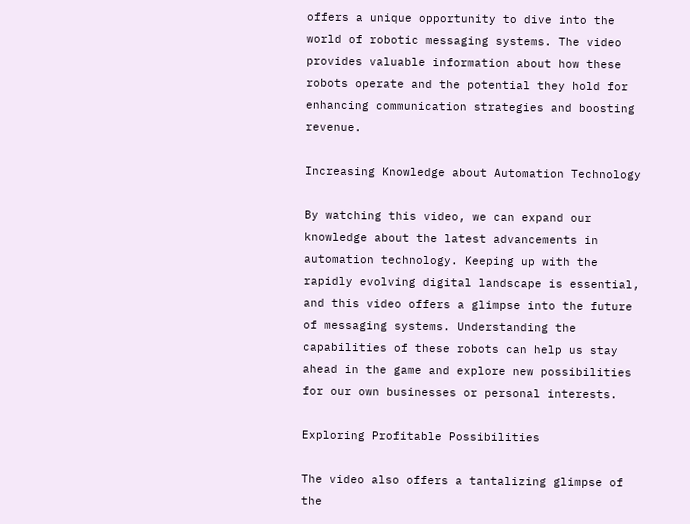offers a unique opportunity to dive into the world of robotic messaging systems. The video provides valuable information about how these robots operate and the potential they hold for enhancing communication strategies and boosting revenue.

Increasing Knowledge about Automation Technology

By watching this video, we can expand our knowledge about the latest advancements in automation technology. Keeping up with the rapidly evolving digital landscape is essential, and this video offers a glimpse into the future of messaging systems. Understanding the capabilities of these robots can help us stay ahead in the game and explore new possibilities for our own businesses or personal interests.

Exploring Profitable Possibilities

The video also offers a tantalizing glimpse of the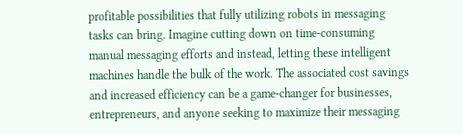profitable possibilities that fully utilizing robots in messaging tasks can bring. Imagine cutting down on time-consuming manual messaging efforts and instead, letting these intelligent machines handle the bulk of the work. The associated cost savings and increased efficiency can be a game-changer for businesses, entrepreneurs, and anyone seeking to maximize their messaging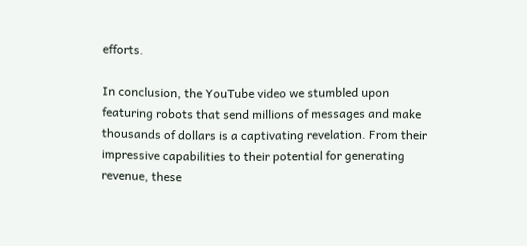efforts.

In conclusion, the YouTube video we stumbled upon featuring robots that send millions of messages and make thousands of dollars is a captivating revelation. From their impressive capabilities to their potential for generating revenue, these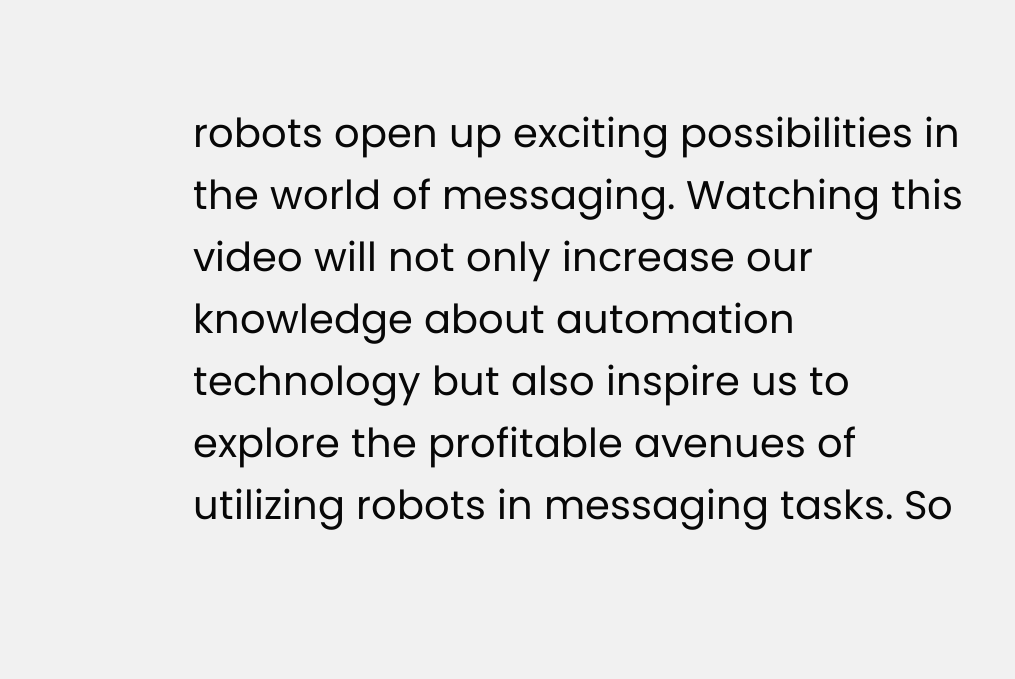robots open up exciting possibilities in the world of messaging. Watching this video will not only increase our knowledge about automation technology but also inspire us to explore the profitable avenues of utilizing robots in messaging tasks. So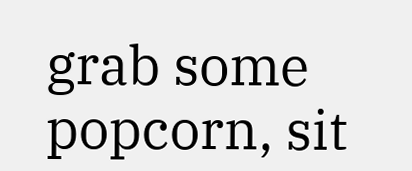grab some popcorn, sit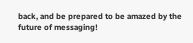back, and be prepared to be amazed by the future of messaging!